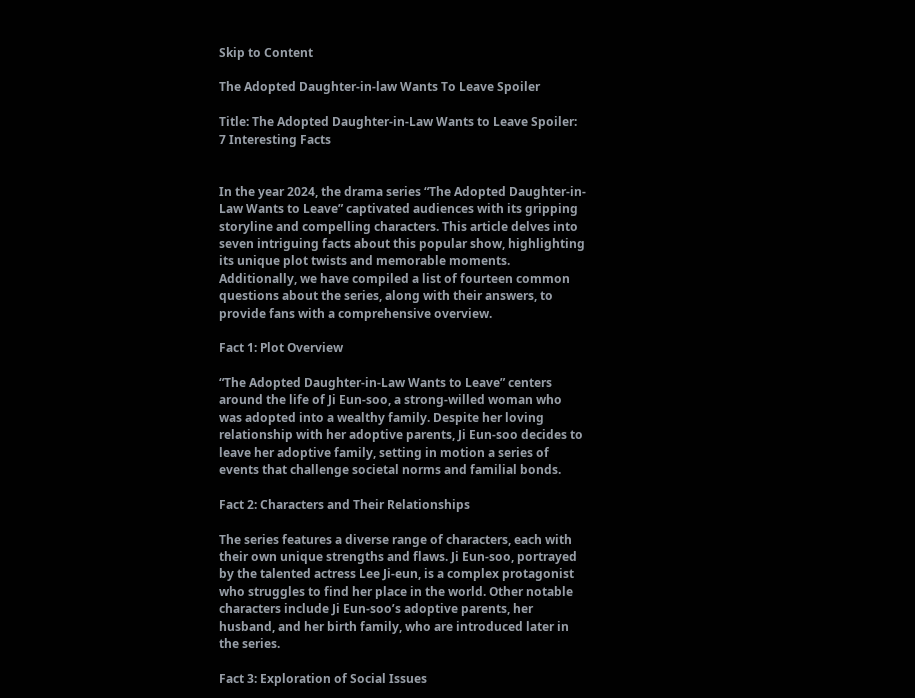Skip to Content

The Adopted Daughter-in-law Wants To Leave Spoiler

Title: The Adopted Daughter-in-Law Wants to Leave Spoiler: 7 Interesting Facts


In the year 2024, the drama series “The Adopted Daughter-in-Law Wants to Leave” captivated audiences with its gripping storyline and compelling characters. This article delves into seven intriguing facts about this popular show, highlighting its unique plot twists and memorable moments. Additionally, we have compiled a list of fourteen common questions about the series, along with their answers, to provide fans with a comprehensive overview.

Fact 1: Plot Overview

“The Adopted Daughter-in-Law Wants to Leave” centers around the life of Ji Eun-soo, a strong-willed woman who was adopted into a wealthy family. Despite her loving relationship with her adoptive parents, Ji Eun-soo decides to leave her adoptive family, setting in motion a series of events that challenge societal norms and familial bonds.

Fact 2: Characters and Their Relationships

The series features a diverse range of characters, each with their own unique strengths and flaws. Ji Eun-soo, portrayed by the talented actress Lee Ji-eun, is a complex protagonist who struggles to find her place in the world. Other notable characters include Ji Eun-soo’s adoptive parents, her husband, and her birth family, who are introduced later in the series.

Fact 3: Exploration of Social Issues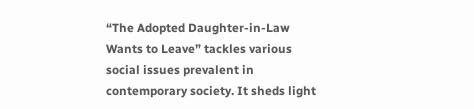“The Adopted Daughter-in-Law Wants to Leave” tackles various social issues prevalent in contemporary society. It sheds light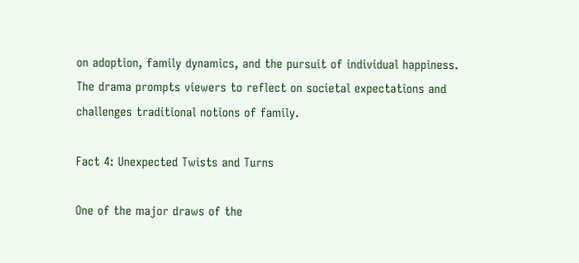on adoption, family dynamics, and the pursuit of individual happiness. The drama prompts viewers to reflect on societal expectations and challenges traditional notions of family.

Fact 4: Unexpected Twists and Turns

One of the major draws of the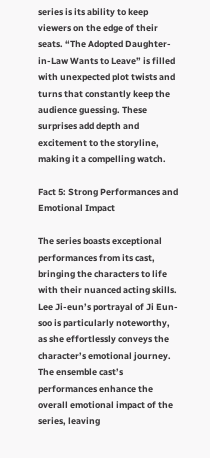series is its ability to keep viewers on the edge of their seats. “The Adopted Daughter-in-Law Wants to Leave” is filled with unexpected plot twists and turns that constantly keep the audience guessing. These surprises add depth and excitement to the storyline, making it a compelling watch.

Fact 5: Strong Performances and Emotional Impact

The series boasts exceptional performances from its cast, bringing the characters to life with their nuanced acting skills. Lee Ji-eun’s portrayal of Ji Eun-soo is particularly noteworthy, as she effortlessly conveys the character’s emotional journey. The ensemble cast’s performances enhance the overall emotional impact of the series, leaving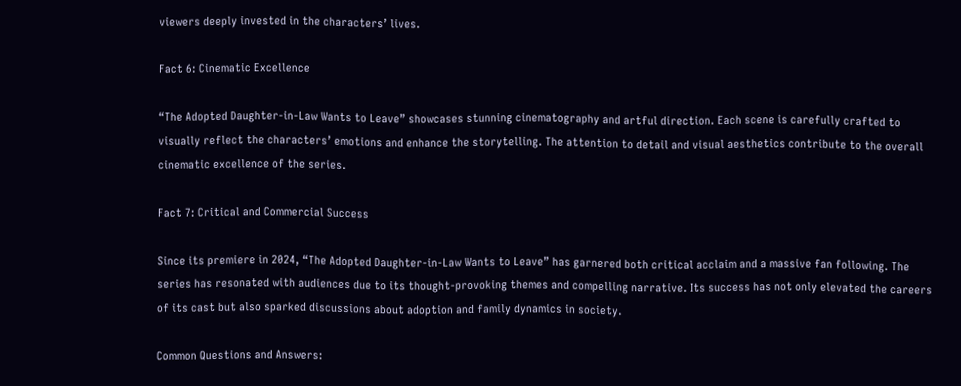viewers deeply invested in the characters’ lives.

Fact 6: Cinematic Excellence

“The Adopted Daughter-in-Law Wants to Leave” showcases stunning cinematography and artful direction. Each scene is carefully crafted to visually reflect the characters’ emotions and enhance the storytelling. The attention to detail and visual aesthetics contribute to the overall cinematic excellence of the series.

Fact 7: Critical and Commercial Success

Since its premiere in 2024, “The Adopted Daughter-in-Law Wants to Leave” has garnered both critical acclaim and a massive fan following. The series has resonated with audiences due to its thought-provoking themes and compelling narrative. Its success has not only elevated the careers of its cast but also sparked discussions about adoption and family dynamics in society.

Common Questions and Answers: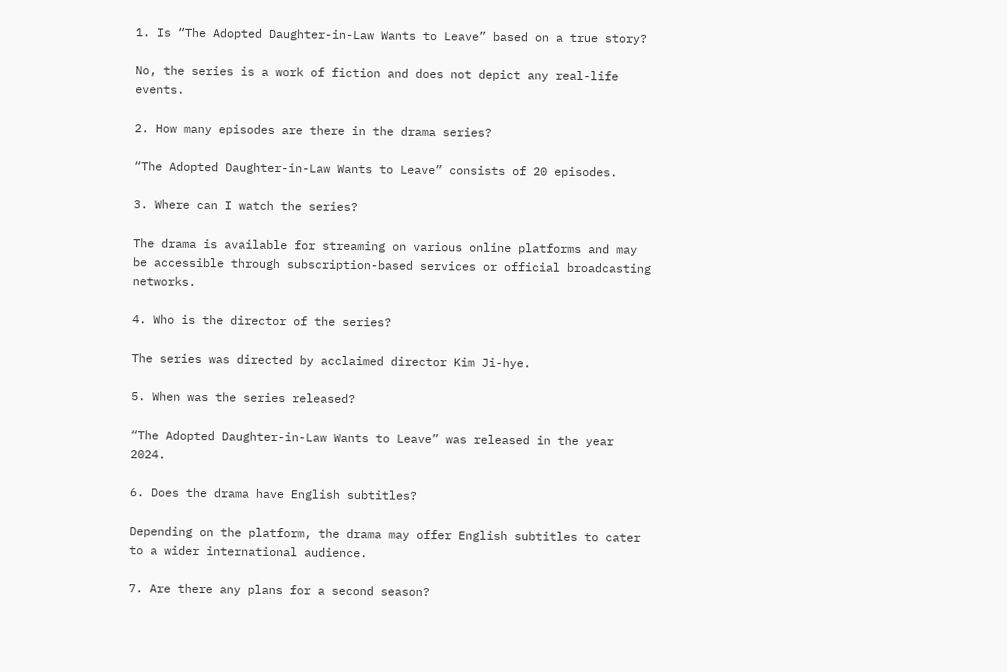1. Is “The Adopted Daughter-in-Law Wants to Leave” based on a true story?

No, the series is a work of fiction and does not depict any real-life events.

2. How many episodes are there in the drama series?

“The Adopted Daughter-in-Law Wants to Leave” consists of 20 episodes.

3. Where can I watch the series?

The drama is available for streaming on various online platforms and may be accessible through subscription-based services or official broadcasting networks.

4. Who is the director of the series?

The series was directed by acclaimed director Kim Ji-hye.

5. When was the series released?

“The Adopted Daughter-in-Law Wants to Leave” was released in the year 2024.

6. Does the drama have English subtitles?

Depending on the platform, the drama may offer English subtitles to cater to a wider international audience.

7. Are there any plans for a second season?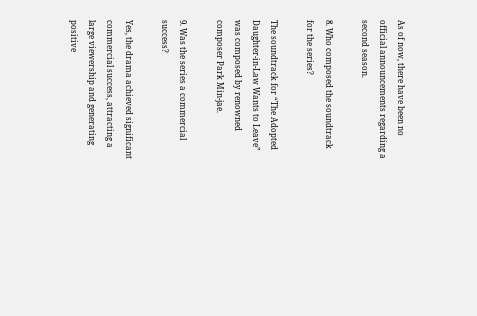As of now, there have been no official announcements regarding a second season.

8. Who composed the soundtrack for the series?

The soundtrack for “The Adopted Daughter-in-Law Wants to Leave” was composed by renowned composer Park Min-jae.

9. Was the series a commercial success?

Yes, the drama achieved significant commercial success, attracting a large viewership and generating positive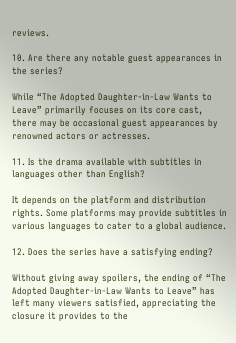reviews.

10. Are there any notable guest appearances in the series?

While “The Adopted Daughter-in-Law Wants to Leave” primarily focuses on its core cast, there may be occasional guest appearances by renowned actors or actresses.

11. Is the drama available with subtitles in languages other than English?

It depends on the platform and distribution rights. Some platforms may provide subtitles in various languages to cater to a global audience.

12. Does the series have a satisfying ending?

Without giving away spoilers, the ending of “The Adopted Daughter-in-Law Wants to Leave” has left many viewers satisfied, appreciating the closure it provides to the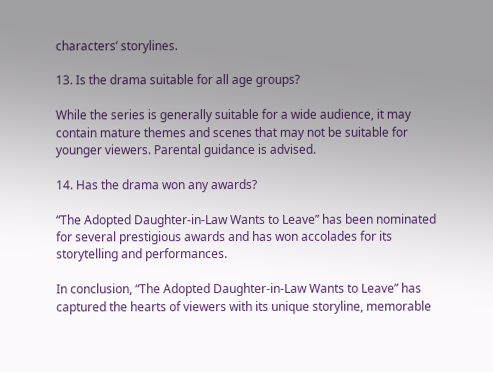characters’ storylines.

13. Is the drama suitable for all age groups?

While the series is generally suitable for a wide audience, it may contain mature themes and scenes that may not be suitable for younger viewers. Parental guidance is advised.

14. Has the drama won any awards?

“The Adopted Daughter-in-Law Wants to Leave” has been nominated for several prestigious awards and has won accolades for its storytelling and performances.

In conclusion, “The Adopted Daughter-in-Law Wants to Leave” has captured the hearts of viewers with its unique storyline, memorable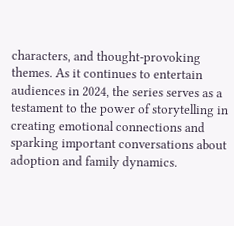characters, and thought-provoking themes. As it continues to entertain audiences in 2024, the series serves as a testament to the power of storytelling in creating emotional connections and sparking important conversations about adoption and family dynamics.